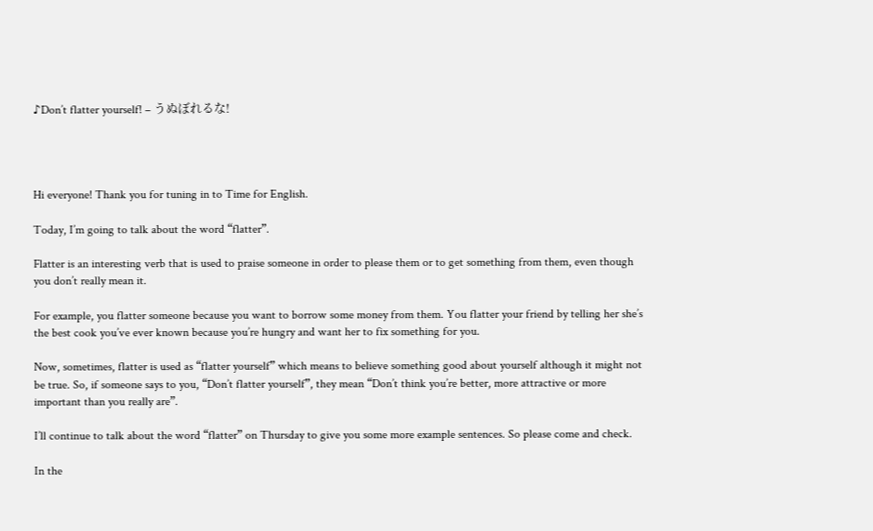♪Don’t flatter yourself! – うぬぼれるな!




Hi everyone! Thank you for tuning in to Time for English.

Today, I’m going to talk about the word “flatter”.

Flatter is an interesting verb that is used to praise someone in order to please them or to get something from them, even though you don’t really mean it.

For example, you flatter someone because you want to borrow some money from them. You flatter your friend by telling her she’s the best cook you’ve ever known because you’re hungry and want her to fix something for you.

Now, sometimes, flatter is used as “flatter yourself” which means to believe something good about yourself although it might not be true. So, if someone says to you, “Don’t flatter yourself”, they mean “Don’t think you’re better, more attractive or more important than you really are”.

I’ll continue to talk about the word “flatter” on Thursday to give you some more example sentences. So please come and check.

In the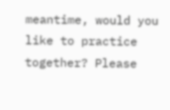meantime, would you like to practice together? Please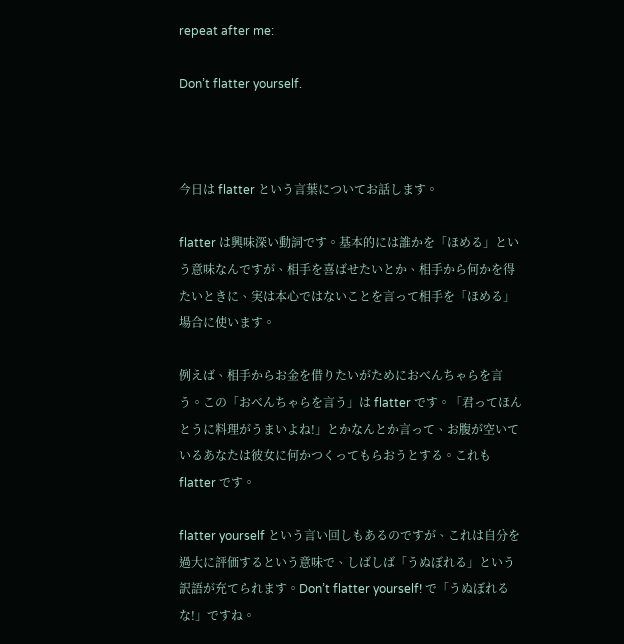repeat after me:

Don’t flatter yourself.



今日は flatter という言葉についてお話します。

flatter は興味深い動詞です。基本的には誰かを「ほめる」という意味なんですが、相手を喜ばせたいとか、相手から何かを得たいときに、実は本心ではないことを言って相手を「ほめる」場合に使います。

例えば、相手からお金を借りたいがためにおべんちゃらを言う。この「おべんちゃらを言う」は flatter です。「君ってほんとうに料理がうまいよね!」とかなんとか言って、お腹が空いているあなたは彼女に何かつくってもらおうとする。これも flatter です。

flatter yourself という言い回しもあるのですが、これは自分を過大に評価するという意味で、しばしば「うぬぼれる」という訳語が充てられます。Don’t flatter yourself! で「うぬぼれるな!」ですね。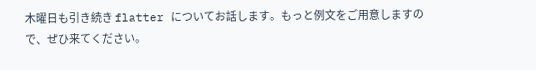木曜日も引き続き flatter についてお話します。もっと例文をご用意しますので、ぜひ来てください。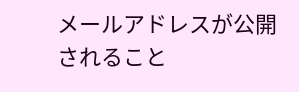メールアドレスが公開されること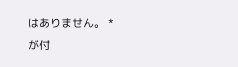はありません。 * が付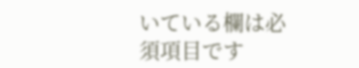いている欄は必須項目です